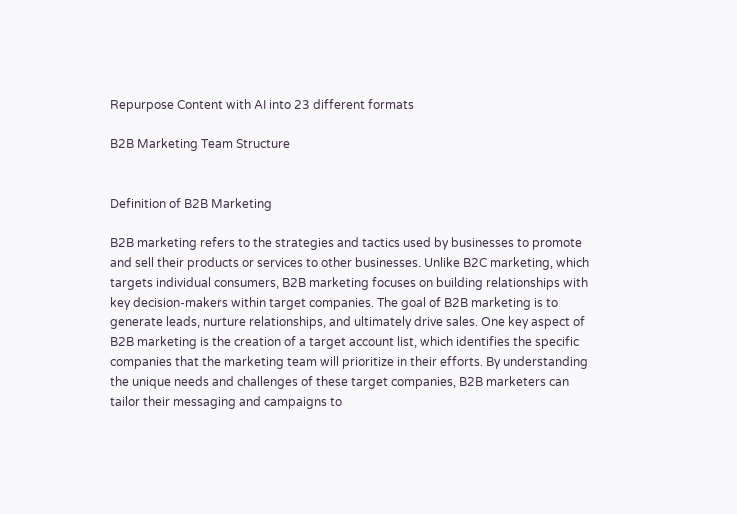Repurpose Content with AI into 23 different formats

B2B Marketing Team Structure


Definition of B2B Marketing

B2B marketing refers to the strategies and tactics used by businesses to promote and sell their products or services to other businesses. Unlike B2C marketing, which targets individual consumers, B2B marketing focuses on building relationships with key decision-makers within target companies. The goal of B2B marketing is to generate leads, nurture relationships, and ultimately drive sales. One key aspect of B2B marketing is the creation of a target account list, which identifies the specific companies that the marketing team will prioritize in their efforts. By understanding the unique needs and challenges of these target companies, B2B marketers can tailor their messaging and campaigns to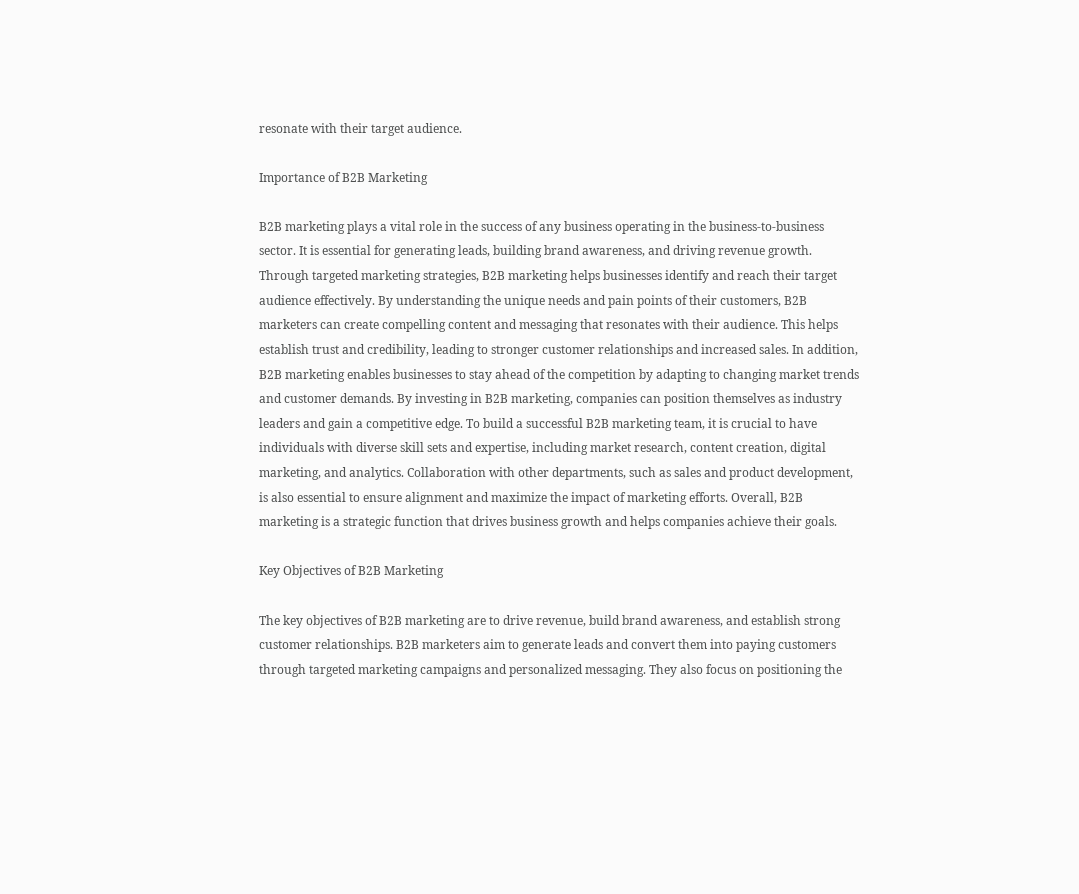resonate with their target audience.

Importance of B2B Marketing

B2B marketing plays a vital role in the success of any business operating in the business-to-business sector. It is essential for generating leads, building brand awareness, and driving revenue growth. Through targeted marketing strategies, B2B marketing helps businesses identify and reach their target audience effectively. By understanding the unique needs and pain points of their customers, B2B marketers can create compelling content and messaging that resonates with their audience. This helps establish trust and credibility, leading to stronger customer relationships and increased sales. In addition, B2B marketing enables businesses to stay ahead of the competition by adapting to changing market trends and customer demands. By investing in B2B marketing, companies can position themselves as industry leaders and gain a competitive edge. To build a successful B2B marketing team, it is crucial to have individuals with diverse skill sets and expertise, including market research, content creation, digital marketing, and analytics. Collaboration with other departments, such as sales and product development, is also essential to ensure alignment and maximize the impact of marketing efforts. Overall, B2B marketing is a strategic function that drives business growth and helps companies achieve their goals.

Key Objectives of B2B Marketing

The key objectives of B2B marketing are to drive revenue, build brand awareness, and establish strong customer relationships. B2B marketers aim to generate leads and convert them into paying customers through targeted marketing campaigns and personalized messaging. They also focus on positioning the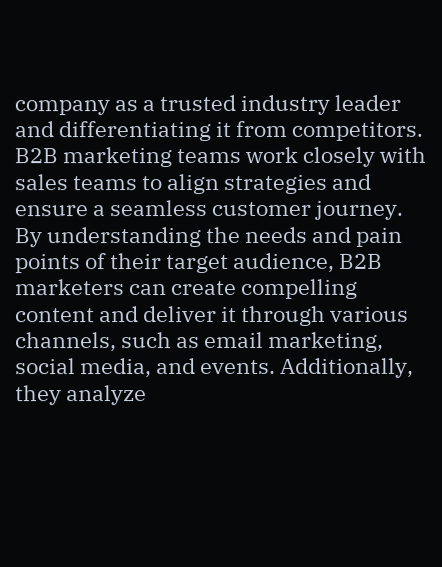company as a trusted industry leader and differentiating it from competitors. B2B marketing teams work closely with sales teams to align strategies and ensure a seamless customer journey. By understanding the needs and pain points of their target audience, B2B marketers can create compelling content and deliver it through various channels, such as email marketing, social media, and events. Additionally, they analyze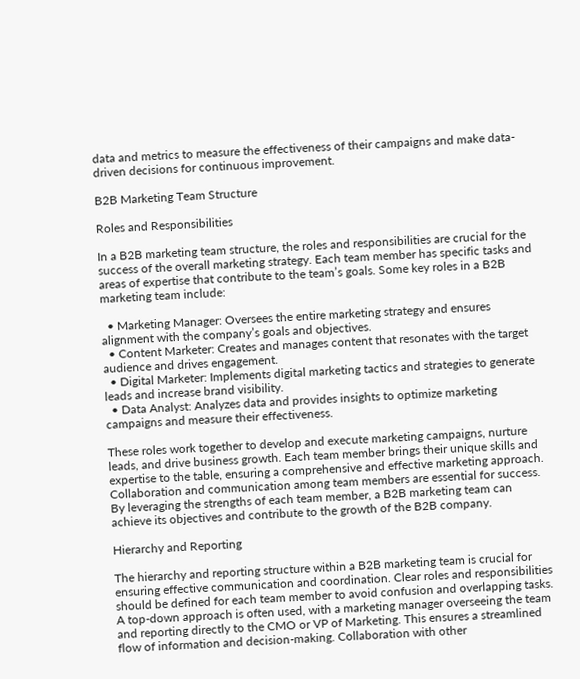data and metrics to measure the effectiveness of their campaigns and make data-driven decisions for continuous improvement.

B2B Marketing Team Structure

Roles and Responsibilities

In a B2B marketing team structure, the roles and responsibilities are crucial for the success of the overall marketing strategy. Each team member has specific tasks and areas of expertise that contribute to the team’s goals. Some key roles in a B2B marketing team include:

  • Marketing Manager: Oversees the entire marketing strategy and ensures alignment with the company’s goals and objectives.
  • Content Marketer: Creates and manages content that resonates with the target audience and drives engagement.
  • Digital Marketer: Implements digital marketing tactics and strategies to generate leads and increase brand visibility.
  • Data Analyst: Analyzes data and provides insights to optimize marketing campaigns and measure their effectiveness.

These roles work together to develop and execute marketing campaigns, nurture leads, and drive business growth. Each team member brings their unique skills and expertise to the table, ensuring a comprehensive and effective marketing approach. Collaboration and communication among team members are essential for success. By leveraging the strengths of each team member, a B2B marketing team can achieve its objectives and contribute to the growth of the B2B company.

Hierarchy and Reporting

The hierarchy and reporting structure within a B2B marketing team is crucial for ensuring effective communication and coordination. Clear roles and responsibilities should be defined for each team member to avoid confusion and overlapping tasks. A top-down approach is often used, with a marketing manager overseeing the team and reporting directly to the CMO or VP of Marketing. This ensures a streamlined flow of information and decision-making. Collaboration with other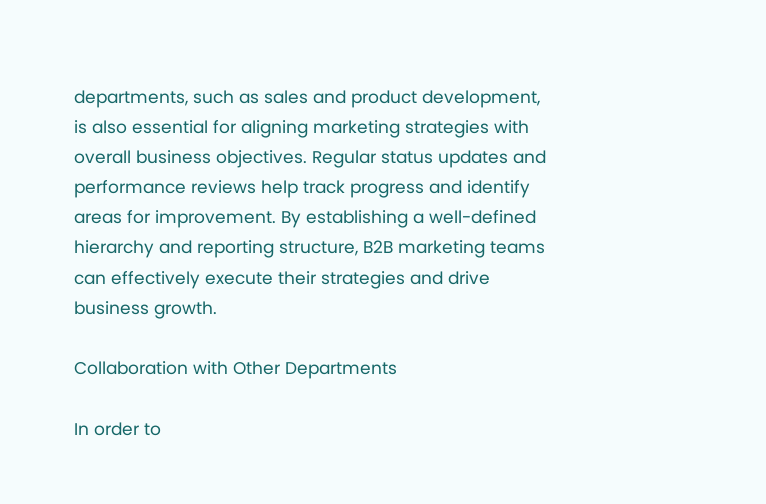departments, such as sales and product development, is also essential for aligning marketing strategies with overall business objectives. Regular status updates and performance reviews help track progress and identify areas for improvement. By establishing a well-defined hierarchy and reporting structure, B2B marketing teams can effectively execute their strategies and drive business growth.

Collaboration with Other Departments

In order to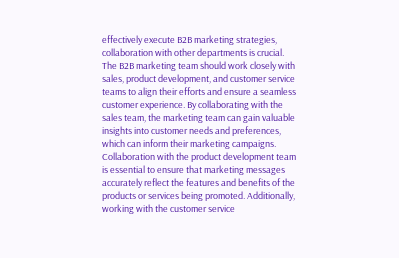effectively execute B2B marketing strategies, collaboration with other departments is crucial. The B2B marketing team should work closely with sales, product development, and customer service teams to align their efforts and ensure a seamless customer experience. By collaborating with the sales team, the marketing team can gain valuable insights into customer needs and preferences, which can inform their marketing campaigns. Collaboration with the product development team is essential to ensure that marketing messages accurately reflect the features and benefits of the products or services being promoted. Additionally, working with the customer service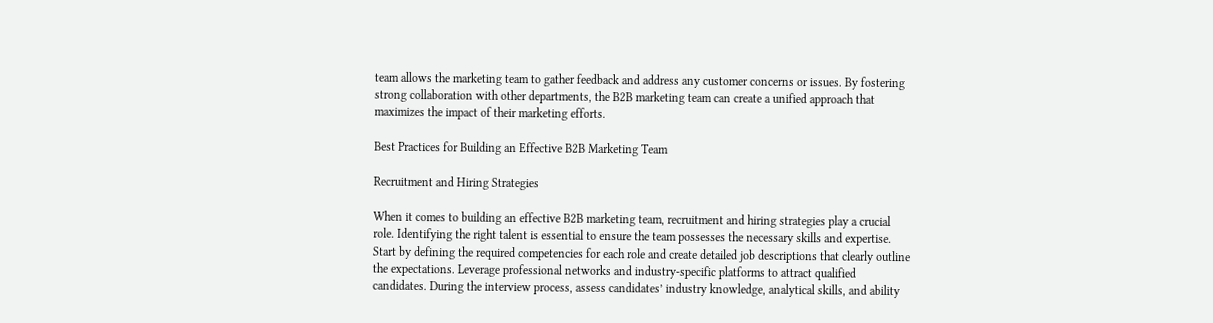team allows the marketing team to gather feedback and address any customer concerns or issues. By fostering strong collaboration with other departments, the B2B marketing team can create a unified approach that maximizes the impact of their marketing efforts.

Best Practices for Building an Effective B2B Marketing Team

Recruitment and Hiring Strategies

When it comes to building an effective B2B marketing team, recruitment and hiring strategies play a crucial role. Identifying the right talent is essential to ensure the team possesses the necessary skills and expertise. Start by defining the required competencies for each role and create detailed job descriptions that clearly outline the expectations. Leverage professional networks and industry-specific platforms to attract qualified candidates. During the interview process, assess candidates’ industry knowledge, analytical skills, and ability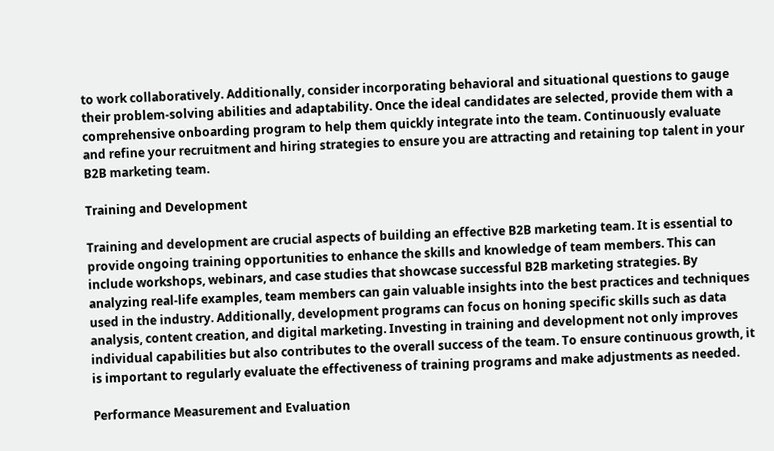to work collaboratively. Additionally, consider incorporating behavioral and situational questions to gauge their problem-solving abilities and adaptability. Once the ideal candidates are selected, provide them with a comprehensive onboarding program to help them quickly integrate into the team. Continuously evaluate and refine your recruitment and hiring strategies to ensure you are attracting and retaining top talent in your B2B marketing team.

Training and Development

Training and development are crucial aspects of building an effective B2B marketing team. It is essential to provide ongoing training opportunities to enhance the skills and knowledge of team members. This can include workshops, webinars, and case studies that showcase successful B2B marketing strategies. By analyzing real-life examples, team members can gain valuable insights into the best practices and techniques used in the industry. Additionally, development programs can focus on honing specific skills such as data analysis, content creation, and digital marketing. Investing in training and development not only improves individual capabilities but also contributes to the overall success of the team. To ensure continuous growth, it is important to regularly evaluate the effectiveness of training programs and make adjustments as needed.

Performance Measurement and Evaluation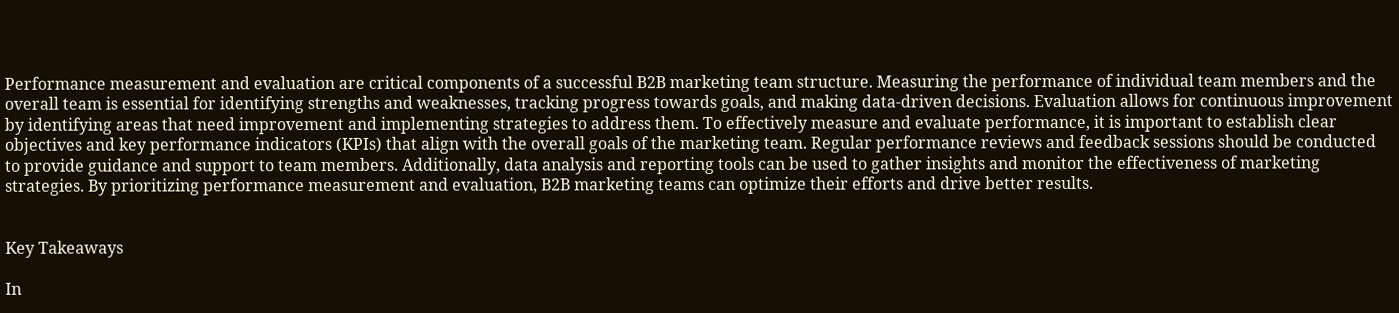Performance measurement and evaluation are critical components of a successful B2B marketing team structure. Measuring the performance of individual team members and the overall team is essential for identifying strengths and weaknesses, tracking progress towards goals, and making data-driven decisions. Evaluation allows for continuous improvement by identifying areas that need improvement and implementing strategies to address them. To effectively measure and evaluate performance, it is important to establish clear objectives and key performance indicators (KPIs) that align with the overall goals of the marketing team. Regular performance reviews and feedback sessions should be conducted to provide guidance and support to team members. Additionally, data analysis and reporting tools can be used to gather insights and monitor the effectiveness of marketing strategies. By prioritizing performance measurement and evaluation, B2B marketing teams can optimize their efforts and drive better results.


Key Takeaways

In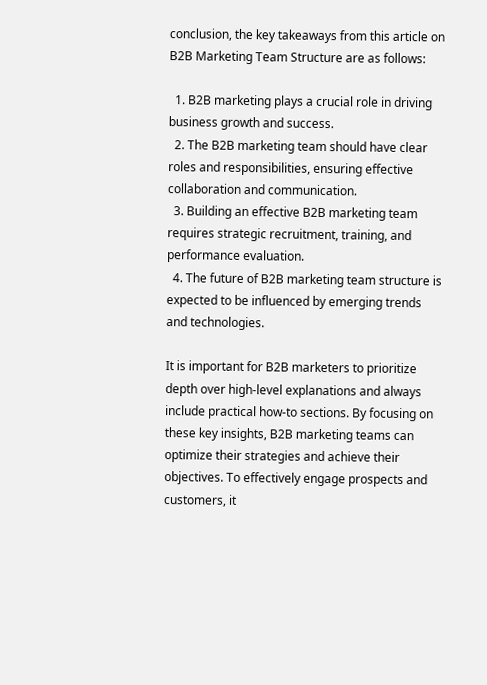conclusion, the key takeaways from this article on B2B Marketing Team Structure are as follows:

  1. B2B marketing plays a crucial role in driving business growth and success.
  2. The B2B marketing team should have clear roles and responsibilities, ensuring effective collaboration and communication.
  3. Building an effective B2B marketing team requires strategic recruitment, training, and performance evaluation.
  4. The future of B2B marketing team structure is expected to be influenced by emerging trends and technologies.

It is important for B2B marketers to prioritize depth over high-level explanations and always include practical how-to sections. By focusing on these key insights, B2B marketing teams can optimize their strategies and achieve their objectives. To effectively engage prospects and customers, it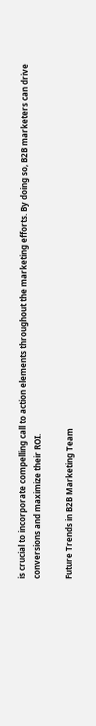is crucial to incorporate compelling call to action elements throughout the marketing efforts. By doing so, B2B marketers can drive conversions and maximize their ROI.

Future Trends in B2B Marketing Team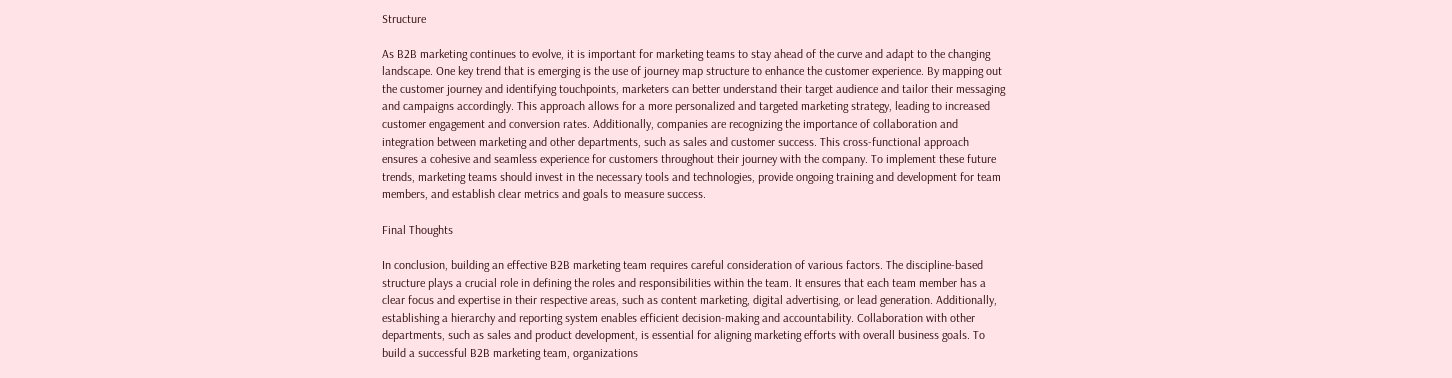Structure

As B2B marketing continues to evolve, it is important for marketing teams to stay ahead of the curve and adapt to the changing landscape. One key trend that is emerging is the use of journey map structure to enhance the customer experience. By mapping out the customer journey and identifying touchpoints, marketers can better understand their target audience and tailor their messaging and campaigns accordingly. This approach allows for a more personalized and targeted marketing strategy, leading to increased customer engagement and conversion rates. Additionally, companies are recognizing the importance of collaboration and integration between marketing and other departments, such as sales and customer success. This cross-functional approach ensures a cohesive and seamless experience for customers throughout their journey with the company. To implement these future trends, marketing teams should invest in the necessary tools and technologies, provide ongoing training and development for team members, and establish clear metrics and goals to measure success.

Final Thoughts

In conclusion, building an effective B2B marketing team requires careful consideration of various factors. The discipline-based structure plays a crucial role in defining the roles and responsibilities within the team. It ensures that each team member has a clear focus and expertise in their respective areas, such as content marketing, digital advertising, or lead generation. Additionally, establishing a hierarchy and reporting system enables efficient decision-making and accountability. Collaboration with other departments, such as sales and product development, is essential for aligning marketing efforts with overall business goals. To build a successful B2B marketing team, organizations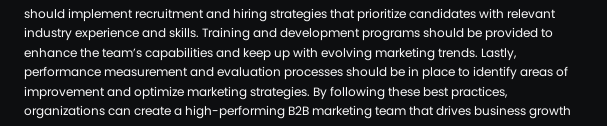should implement recruitment and hiring strategies that prioritize candidates with relevant industry experience and skills. Training and development programs should be provided to enhance the team’s capabilities and keep up with evolving marketing trends. Lastly, performance measurement and evaluation processes should be in place to identify areas of improvement and optimize marketing strategies. By following these best practices, organizations can create a high-performing B2B marketing team that drives business growth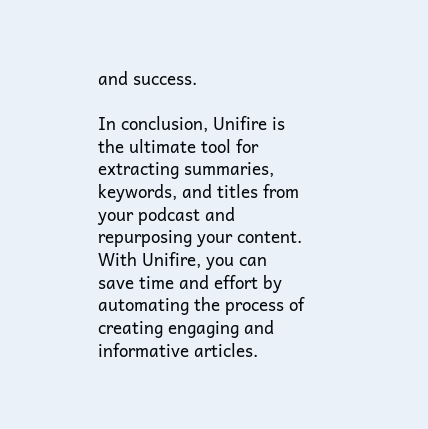and success.

In conclusion, Unifire is the ultimate tool for extracting summaries, keywords, and titles from your podcast and repurposing your content. With Unifire, you can save time and effort by automating the process of creating engaging and informative articles.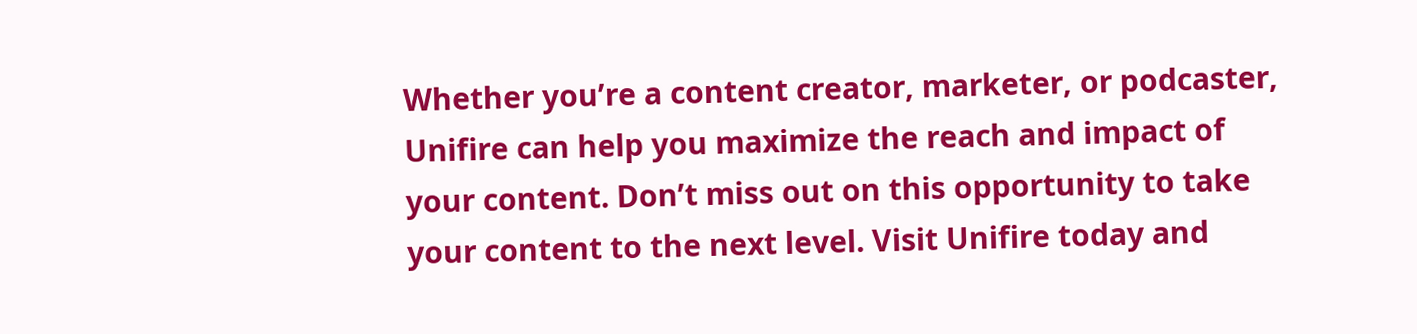Whether you’re a content creator, marketer, or podcaster, Unifire can help you maximize the reach and impact of your content. Don’t miss out on this opportunity to take your content to the next level. Visit Unifire today and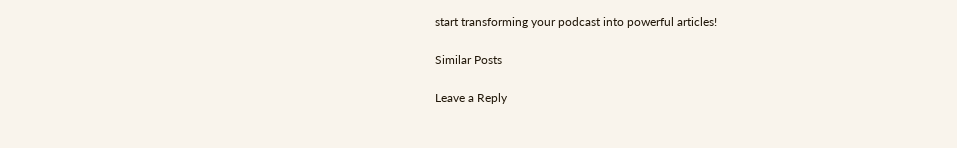start transforming your podcast into powerful articles!

Similar Posts

Leave a Reply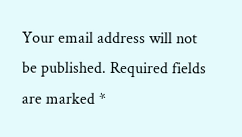Your email address will not be published. Required fields are marked *